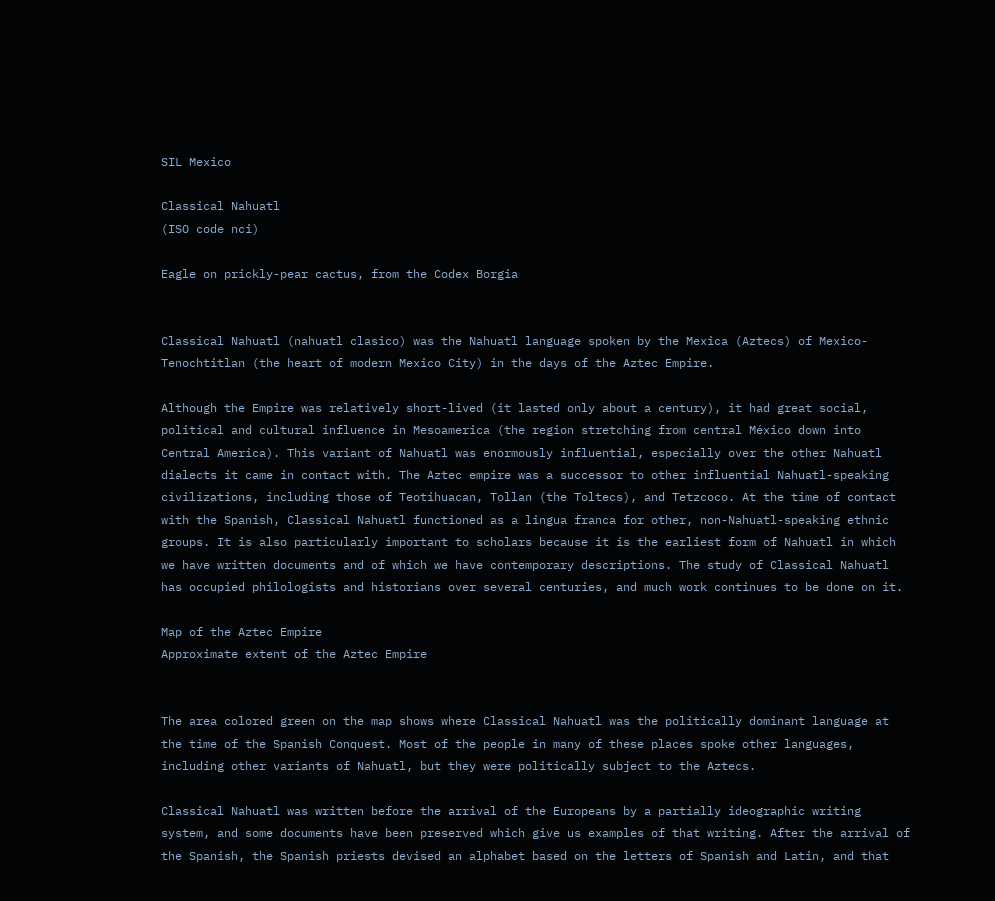SIL Mexico

Classical Nahuatl
(ISO code nci)

Eagle on prickly-pear cactus, from the Codex Borgia


Classical Nahuatl (nahuatl clasico) was the Nahuatl language spoken by the Mexica (Aztecs) of Mexico-Tenochtitlan (the heart of modern Mexico City) in the days of the Aztec Empire.

Although the Empire was relatively short-lived (it lasted only about a century), it had great social, political and cultural influence in Mesoamerica (the region stretching from central México down into Central America). This variant of Nahuatl was enormously influential, especially over the other Nahuatl dialects it came in contact with. The Aztec empire was a successor to other influential Nahuatl-speaking civilizations, including those of Teotihuacan, Tollan (the Toltecs), and Tetzcoco. At the time of contact with the Spanish, Classical Nahuatl functioned as a lingua franca for other, non-Nahuatl-speaking ethnic groups. It is also particularly important to scholars because it is the earliest form of Nahuatl in which we have written documents and of which we have contemporary descriptions. The study of Classical Nahuatl has occupied philologists and historians over several centuries, and much work continues to be done on it.

Map of the Aztec Empire
Approximate extent of the Aztec Empire


The area colored green on the map shows where Classical Nahuatl was the politically dominant language at the time of the Spanish Conquest. Most of the people in many of these places spoke other languages, including other variants of Nahuatl, but they were politically subject to the Aztecs.

Classical Nahuatl was written before the arrival of the Europeans by a partially ideographic writing system, and some documents have been preserved which give us examples of that writing. After the arrival of the Spanish, the Spanish priests devised an alphabet based on the letters of Spanish and Latin, and that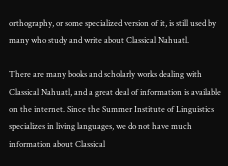orthography, or some specialized version of it, is still used by many who study and write about Classical Nahuatl.

There are many books and scholarly works dealing with Classical Nahuatl, and a great deal of information is available on the internet. Since the Summer Institute of Linguistics specializes in living languages, we do not have much information about Classical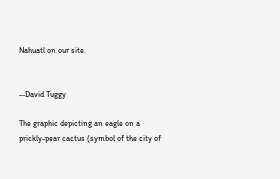Nahuatl on our site.


--David Tuggy

The graphic depicting an eagle on a prickly-pear cactus (symbol of the city of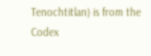Tenochtitlan) is from the Codex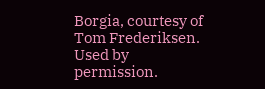Borgia, courtesy of Tom Frederiksen. Used by permission.